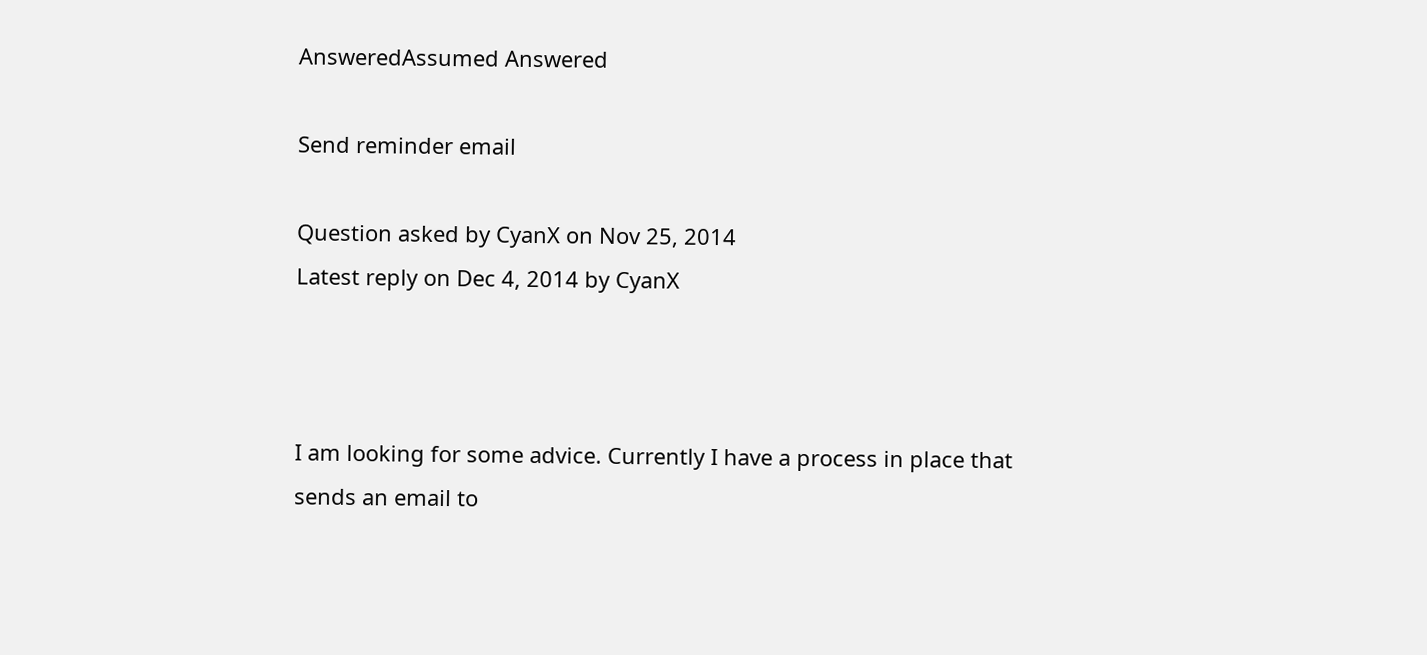AnsweredAssumed Answered

Send reminder email

Question asked by CyanX on Nov 25, 2014
Latest reply on Dec 4, 2014 by CyanX



I am looking for some advice. Currently I have a process in place that sends an email to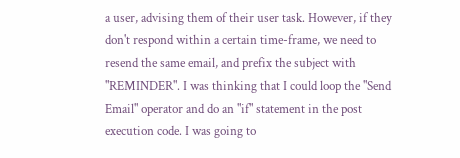a user, advising them of their user task. However, if they don't respond within a certain time-frame, we need to resend the same email, and prefix the subject with "REMINDER". I was thinking that I could loop the "Send Email" operator and do an "if" statement in the post execution code. I was going to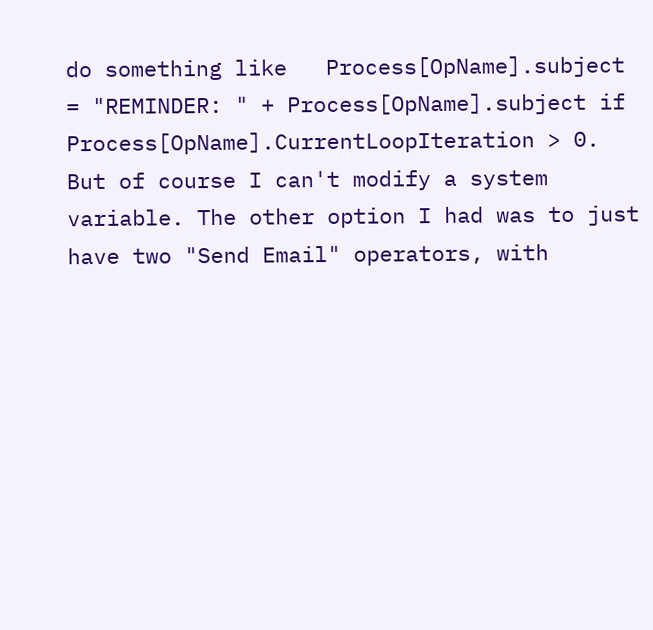do something like   Process[OpName].subject = "REMINDER: " + Process[OpName].subject if Process[OpName].CurrentLoopIteration > 0. But of course I can't modify a system variable. The other option I had was to just have two "Send Email" operators, with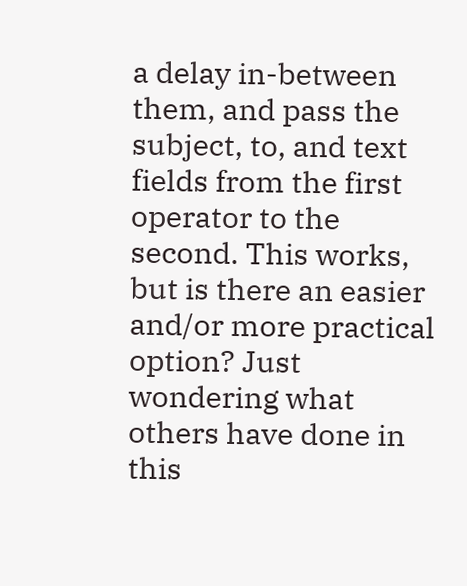a delay in-between them, and pass the subject, to, and text fields from the first operator to the second. This works, but is there an easier and/or more practical option? Just wondering what others have done in this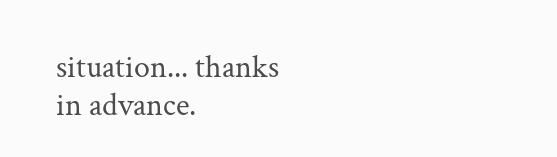situation... thanks in advance.